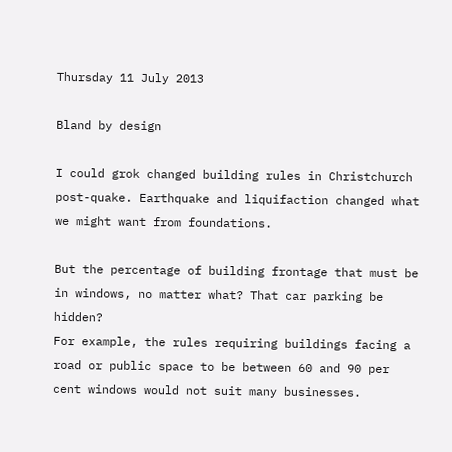Thursday 11 July 2013

Bland by design

I could grok changed building rules in Christchurch post-quake. Earthquake and liquifaction changed what we might want from foundations.

But the percentage of building frontage that must be in windows, no matter what? That car parking be hidden?
For example, the rules requiring buildings facing a road or public space to be between 60 and 90 per cent windows would not suit many businesses.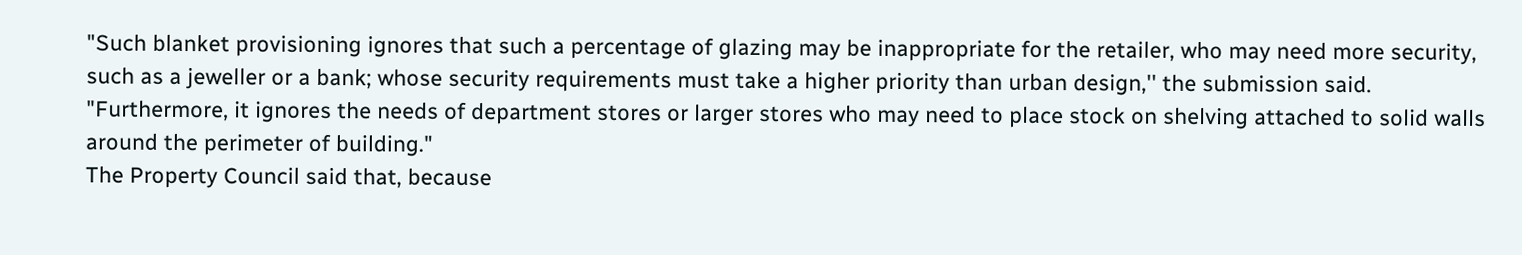"Such blanket provisioning ignores that such a percentage of glazing may be inappropriate for the retailer, who may need more security, such as a jeweller or a bank; whose security requirements must take a higher priority than urban design,'' the submission said.
"Furthermore, it ignores the needs of department stores or larger stores who may need to place stock on shelving attached to solid walls around the perimeter of building."
The Property Council said that, because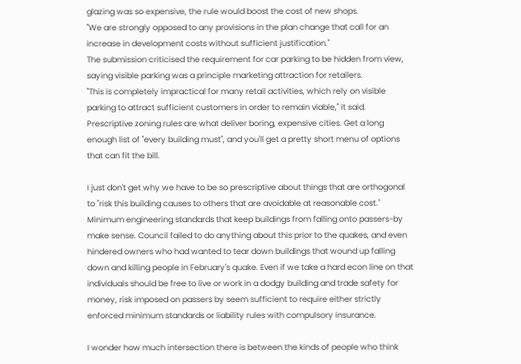glazing was so expensive, the rule would boost the cost of new shops.
"We are strongly opposed to any provisions in the plan change that call for an increase in development costs without sufficient justification."
The submission criticised the requirement for car parking to be hidden from view, saying visible parking was a principle marketing attraction for retailers.
"This is completely impractical for many retail activities, which rely on visible parking to attract sufficient customers in order to remain viable,'' it said.
Prescriptive zoning rules are what deliver boring, expensive cities. Get a long enough list of "every building must", and you'll get a pretty short menu of options that can fit the bill.

I just don't get why we have to be so prescriptive about things that are orthogonal to "risk this building causes to others that are avoidable at reasonable cost." Minimum engineering standards that keep buildings from falling onto passers-by make sense. Council failed to do anything about this prior to the quakes, and even hindered owners who had wanted to tear down buildings that wound up falling down and killing people in February's quake. Even if we take a hard econ line on that individuals should be free to live or work in a dodgy building and trade safety for money, risk imposed on passers by seem sufficient to require either strictly enforced minimum standards or liability rules with compulsory insurance.

I wonder how much intersection there is between the kinds of people who think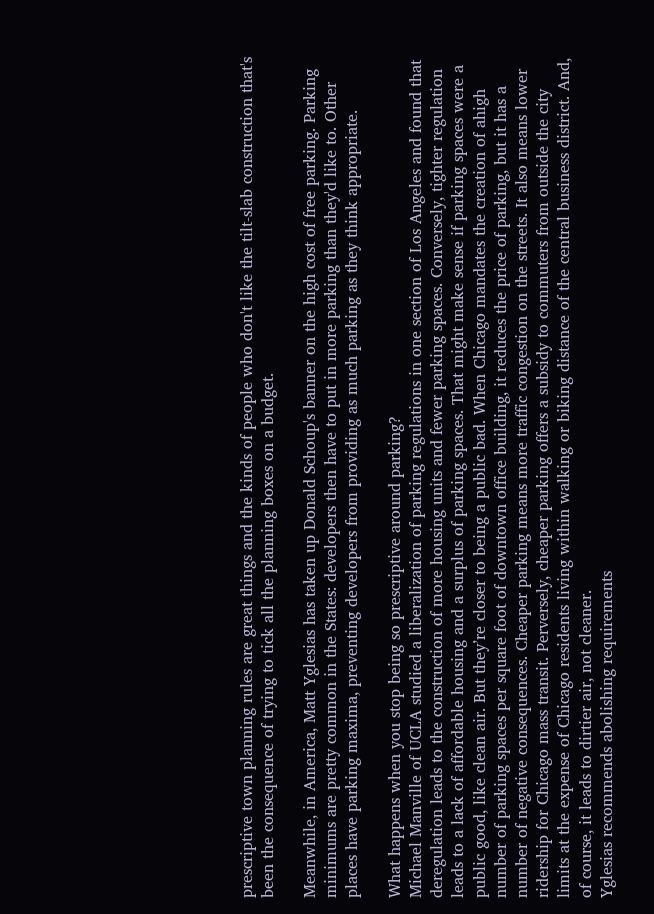prescriptive town planning rules are great things and the kinds of people who don't like the tilt-slab construction that's been the consequence of trying to tick all the planning boxes on a budget.

Meanwhile, in America, Matt Yglesias has taken up Donald Schoup's banner on the high cost of free parking. Parking minimums are pretty common in the States: developers then have to put in more parking than they'd like to. Other places have parking maxima, preventing developers from providing as much parking as they think appropriate.

What happens when you stop being so prescriptive around parking?
Michael Manville of UCLA studied a liberalization of parking regulations in one section of Los Angeles and found that deregulation leads to the construction of more housing units and fewer parking spaces. Conversely, tighter regulation leads to a lack of affordable housing and a surplus of parking spaces. That might make sense if parking spaces were a public good, like clean air. But they’re closer to being a public bad. When Chicago mandates the creation of ahigh number of parking spaces per square foot of downtown office building, it reduces the price of parking, but it has a number of negative consequences. Cheaper parking means more traffic congestion on the streets. It also means lower ridership for Chicago mass transit. Perversely, cheaper parking offers a subsidy to commuters from outside the city limits at the expense of Chicago residents living within walking or biking distance of the central business district. And, of course, it leads to dirtier air, not cleaner.
Yglesias recommends abolishing requirements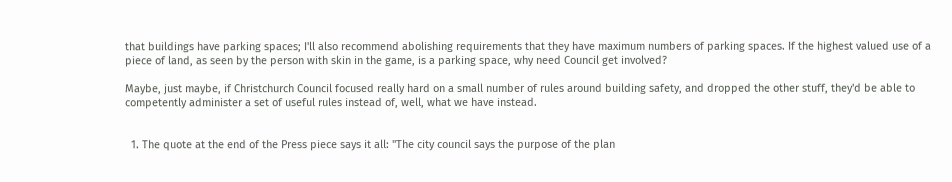that buildings have parking spaces; I'll also recommend abolishing requirements that they have maximum numbers of parking spaces. If the highest valued use of a piece of land, as seen by the person with skin in the game, is a parking space, why need Council get involved?

Maybe, just maybe, if Christchurch Council focused really hard on a small number of rules around building safety, and dropped the other stuff, they'd be able to competently administer a set of useful rules instead of, well, what we have instead.


  1. The quote at the end of the Press piece says it all: "The city council says the purpose of the plan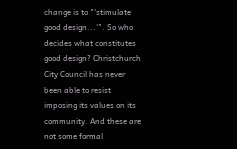change is to "'stimulate good design...'". So who decides what constitutes good design? Christchurch City Council has never been able to resist imposing its values on its community. And these are not some formal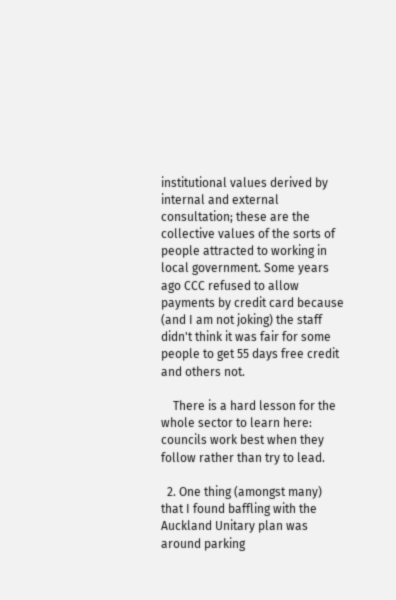institutional values derived by internal and external consultation; these are the collective values of the sorts of people attracted to working in local government. Some years ago CCC refused to allow payments by credit card because (and I am not joking) the staff didn't think it was fair for some people to get 55 days free credit and others not.

    There is a hard lesson for the whole sector to learn here: councils work best when they follow rather than try to lead.

  2. One thing (amongst many) that I found baffling with the Auckland Unitary plan was around parking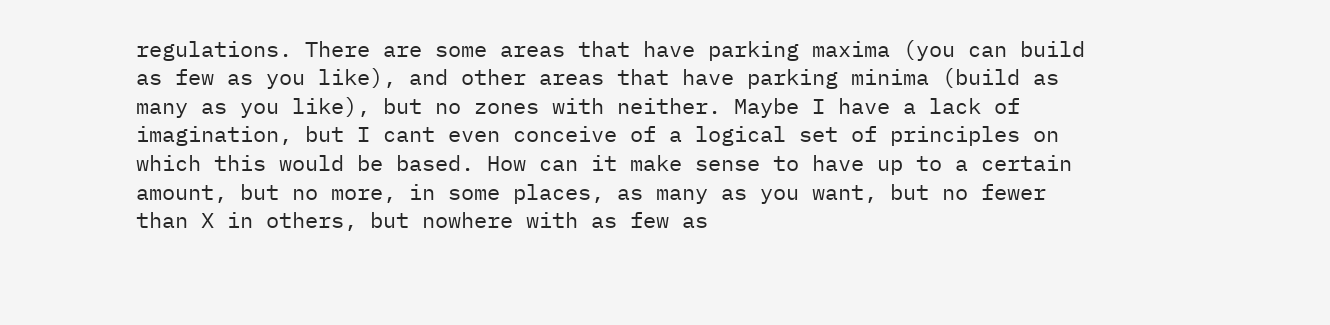regulations. There are some areas that have parking maxima (you can build as few as you like), and other areas that have parking minima (build as many as you like), but no zones with neither. Maybe I have a lack of imagination, but I cant even conceive of a logical set of principles on which this would be based. How can it make sense to have up to a certain amount, but no more, in some places, as many as you want, but no fewer than X in others, but nowhere with as few as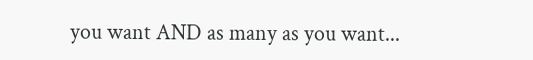you want AND as many as you want...